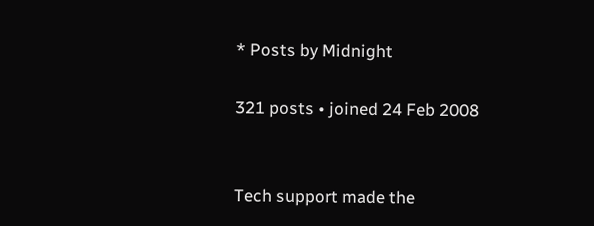* Posts by Midnight

321 posts • joined 24 Feb 2008


Tech support made the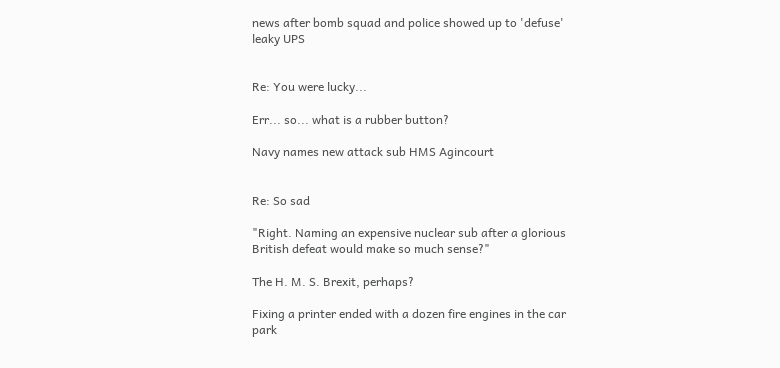news after bomb squad and police showed up to 'defuse' leaky UPS


Re: You were lucky...

Err... so... what is a rubber button?

Navy names new attack sub HMS Agincourt


Re: So sad

"Right. Naming an expensive nuclear sub after a glorious British defeat would make so much sense?"

The H. M. S. Brexit, perhaps?

Fixing a printer ended with a dozen fire engines in the car park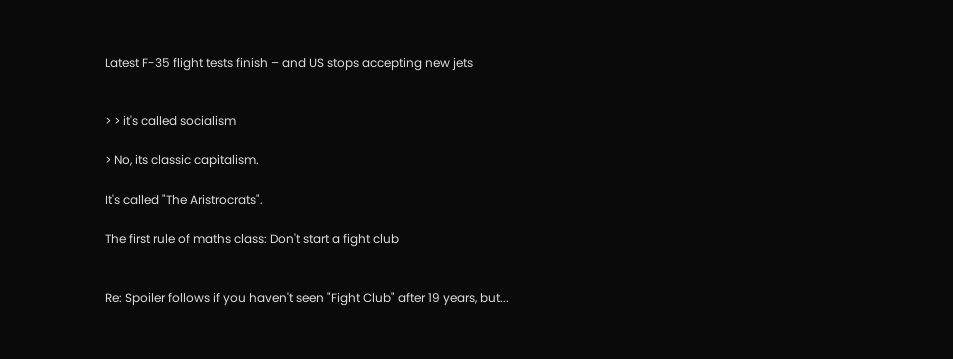Latest F-35 flight tests finish – and US stops accepting new jets


> > it's called socialism

> No, its classic capitalism.

It's called "The Aristrocrats".

The first rule of maths class: Don't start a fight club


Re: Spoiler follows if you haven't seen "Fight Club" after 19 years, but...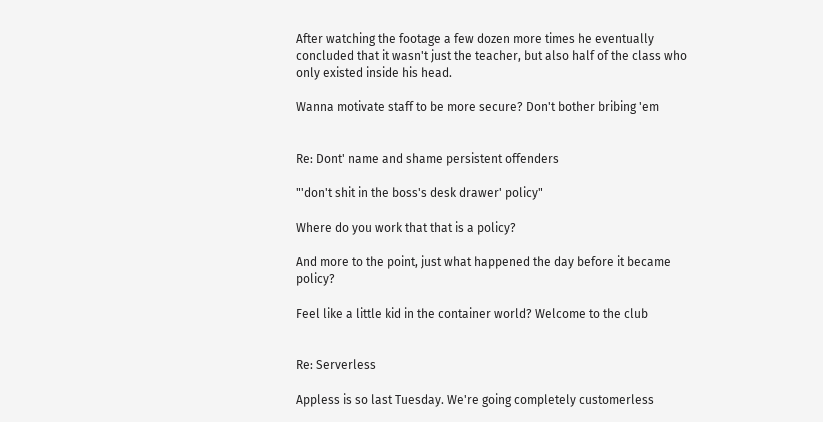After watching the footage a few dozen more times he eventually concluded that it wasn't just the teacher, but also half of the class who only existed inside his head.

Wanna motivate staff to be more secure? Don't bother bribing 'em


Re: Dont' name and shame persistent offenders

"'don't shit in the boss's desk drawer' policy"

Where do you work that that is a policy?

And more to the point, just what happened the day before it became policy?

Feel like a little kid in the container world? Welcome to the club


Re: Serverless

Appless is so last Tuesday. We're going completely customerless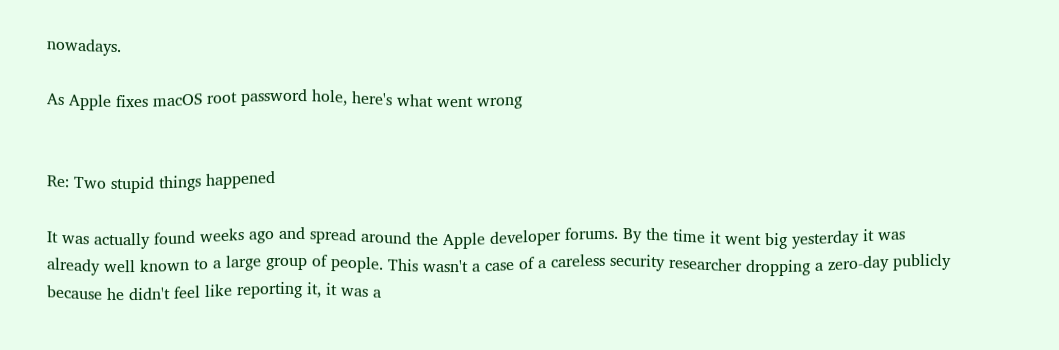nowadays.

As Apple fixes macOS root password hole, here's what went wrong


Re: Two stupid things happened

It was actually found weeks ago and spread around the Apple developer forums. By the time it went big yesterday it was already well known to a large group of people. This wasn't a case of a careless security researcher dropping a zero-day publicly because he didn't feel like reporting it, it was a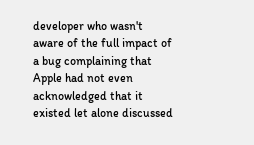developer who wasn't aware of the full impact of a bug complaining that Apple had not even acknowledged that it existed let alone discussed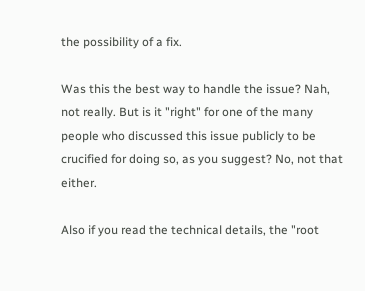the possibility of a fix.

Was this the best way to handle the issue? Nah, not really. But is it "right" for one of the many people who discussed this issue publicly to be crucified for doing so, as you suggest? No, not that either.

Also if you read the technical details, the "root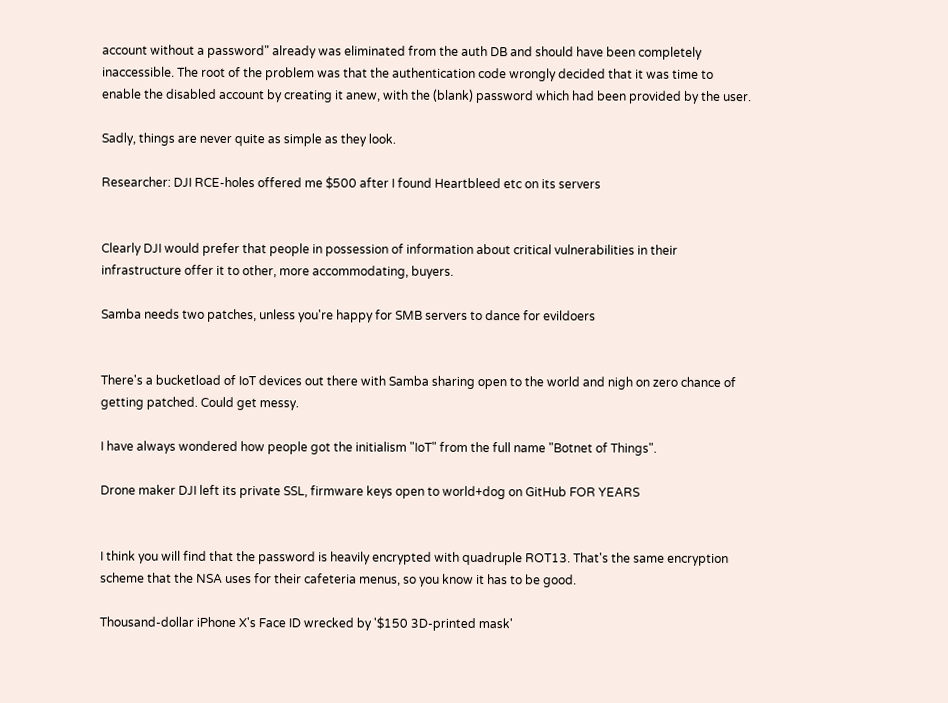account without a password" already was eliminated from the auth DB and should have been completely inaccessible. The root of the problem was that the authentication code wrongly decided that it was time to enable the disabled account by creating it anew, with the (blank) password which had been provided by the user.

Sadly, things are never quite as simple as they look.

Researcher: DJI RCE-holes offered me $500 after I found Heartbleed etc on its servers


Clearly DJI would prefer that people in possession of information about critical vulnerabilities in their infrastructure offer it to other, more accommodating, buyers.

Samba needs two patches, unless you're happy for SMB servers to dance for evildoers


There's a bucketload of IoT devices out there with Samba sharing open to the world and nigh on zero chance of getting patched. Could get messy.

I have always wondered how people got the initialism "IoT" from the full name "Botnet of Things".

Drone maker DJI left its private SSL, firmware keys open to world+dog on GitHub FOR YEARS


I think you will find that the password is heavily encrypted with quadruple ROT13. That's the same encryption scheme that the NSA uses for their cafeteria menus, so you know it has to be good.

Thousand-dollar iPhone X's Face ID wrecked by '$150 3D-printed mask'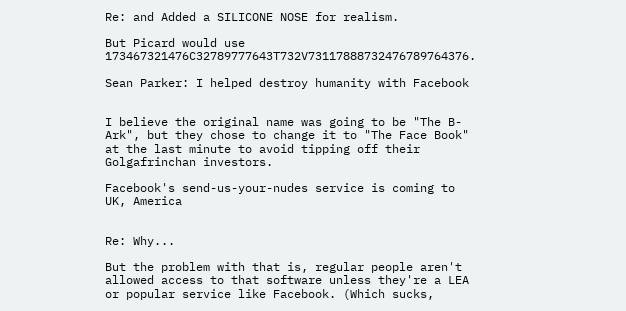Re: and Added a SILICONE NOSE for realism.

But Picard would use 173467321476C32789777643T732V73117888732476789764376.

Sean Parker: I helped destroy humanity with Facebook


I believe the original name was going to be "The B-Ark", but they chose to change it to "The Face Book" at the last minute to avoid tipping off their Golgafrinchan investors.

Facebook's send-us-your-nudes service is coming to UK, America


Re: Why...

But the problem with that is, regular people aren't allowed access to that software unless they're a LEA or popular service like Facebook. (Which sucks,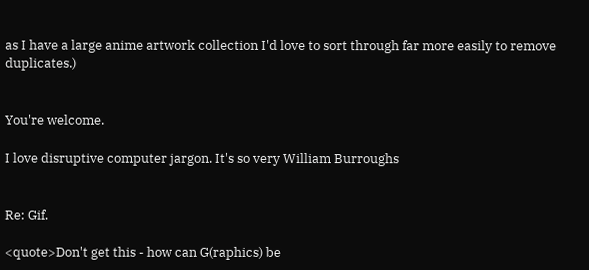as I have a large anime artwork collection I'd love to sort through far more easily to remove duplicates.)


You're welcome.

I love disruptive computer jargon. It's so very William Burroughs


Re: Gif.

<quote>Don't get this - how can G(raphics) be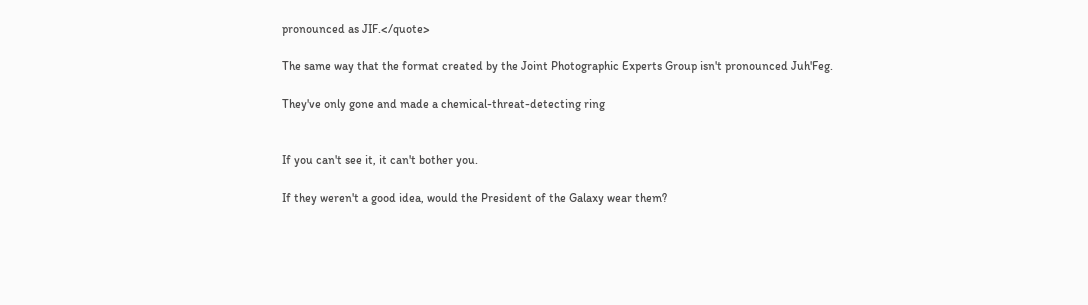pronounced as JIF.</quote>

The same way that the format created by the Joint Photographic Experts Group isn't pronounced Juh'Feg.

They've only gone and made a chemical-threat-detecting ring


If you can't see it, it can't bother you.

If they weren't a good idea, would the President of the Galaxy wear them?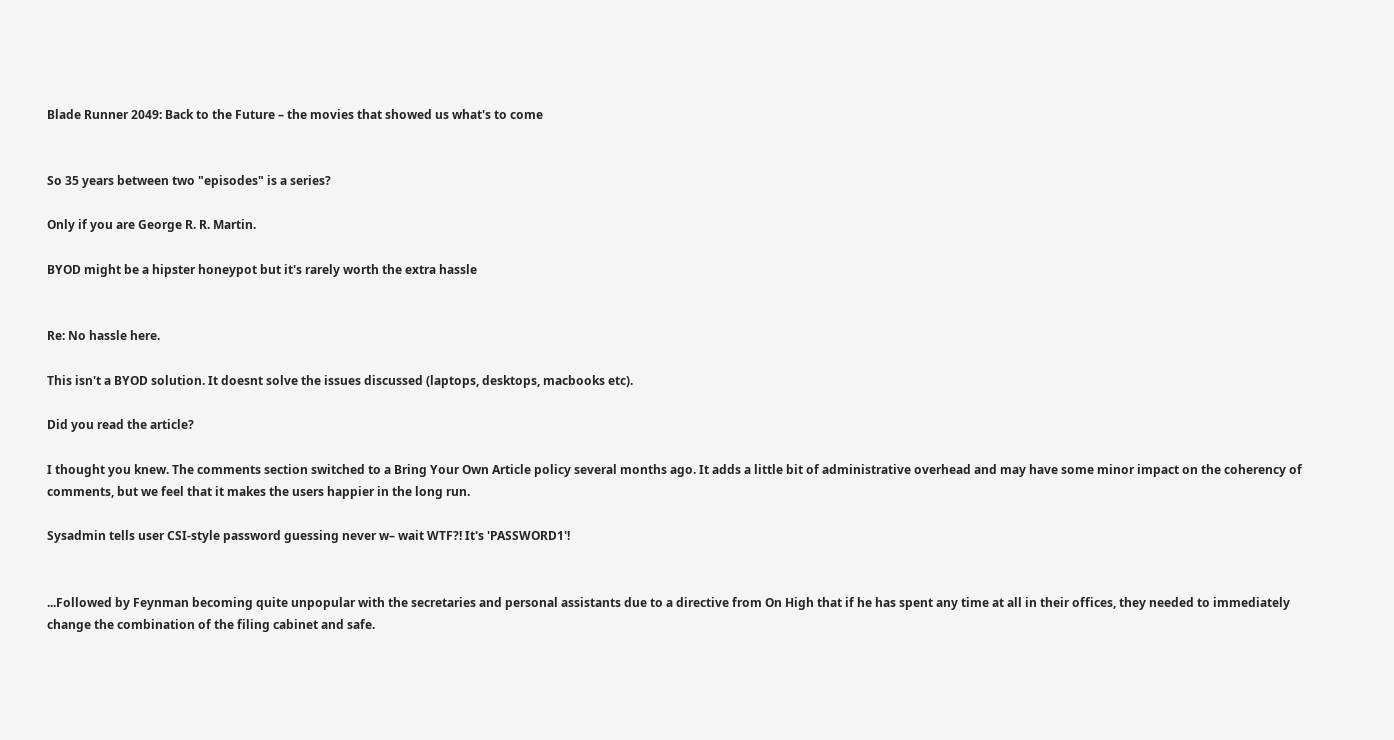Blade Runner 2049: Back to the Future – the movies that showed us what's to come


So 35 years between two "episodes" is a series?

Only if you are George R. R. Martin.

BYOD might be a hipster honeypot but it's rarely worth the extra hassle


Re: No hassle here.

This isn't a BYOD solution. It doesnt solve the issues discussed (laptops, desktops, macbooks etc).

Did you read the article?

I thought you knew. The comments section switched to a Bring Your Own Article policy several months ago. It adds a little bit of administrative overhead and may have some minor impact on the coherency of comments, but we feel that it makes the users happier in the long run.

Sysadmin tells user CSI-style password guessing never w– wait WTF?! It's 'PASSWORD1'!


...Followed by Feynman becoming quite unpopular with the secretaries and personal assistants due to a directive from On High that if he has spent any time at all in their offices, they needed to immediately change the combination of the filing cabinet and safe.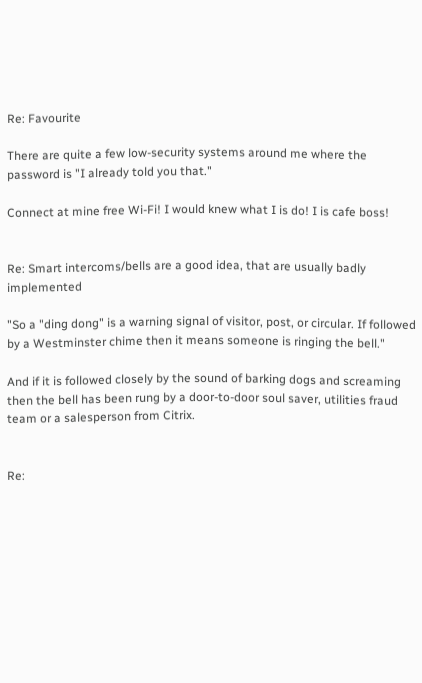Re: Favourite

There are quite a few low-security systems around me where the password is "I already told you that."

Connect at mine free Wi-Fi! I would knew what I is do! I is cafe boss!


Re: Smart intercoms/bells are a good idea, that are usually badly implemented

"So a "ding dong" is a warning signal of visitor, post, or circular. If followed by a Westminster chime then it means someone is ringing the bell."

And if it is followed closely by the sound of barking dogs and screaming then the bell has been rung by a door-to-door soul saver, utilities fraud team or a salesperson from Citrix.


Re: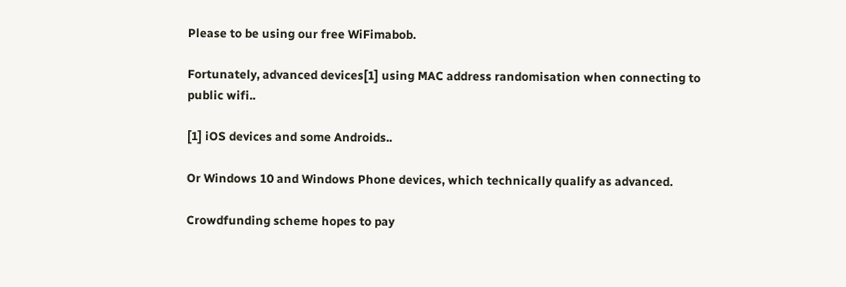Please to be using our free WiFimabob.

Fortunately, advanced devices[1] using MAC address randomisation when connecting to public wifi..

[1] iOS devices and some Androids..

Or Windows 10 and Windows Phone devices, which technically qualify as advanced.

Crowdfunding scheme hopes to pay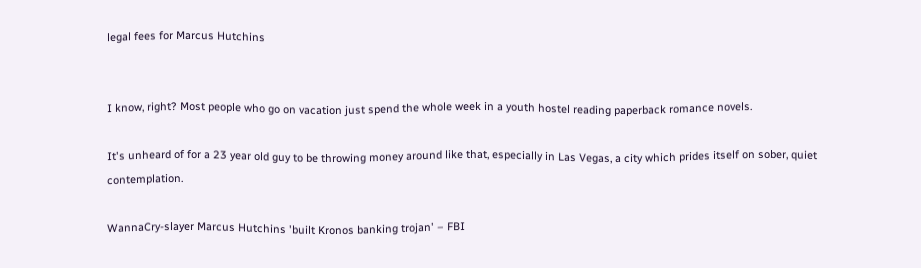legal fees for Marcus Hutchins


I know, right? Most people who go on vacation just spend the whole week in a youth hostel reading paperback romance novels.

It's unheard of for a 23 year old guy to be throwing money around like that, especially in Las Vegas, a city which prides itself on sober, quiet contemplation.

WannaCry-slayer Marcus Hutchins 'built Kronos banking trojan' – FBI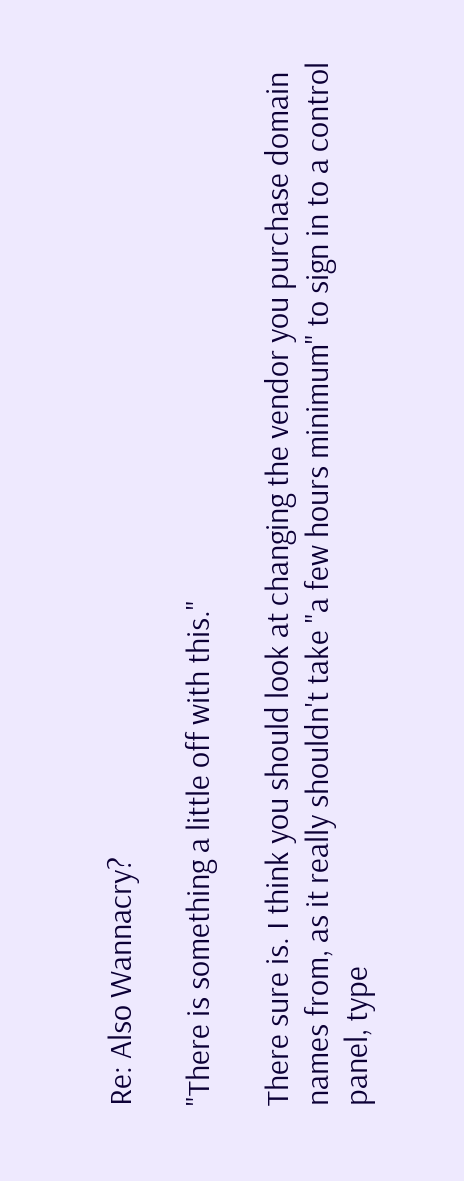Re: Also Wannacry?

"There is something a little off with this."

There sure is. I think you should look at changing the vendor you purchase domain names from, as it really shouldn't take "a few hours minimum" to sign in to a control panel, type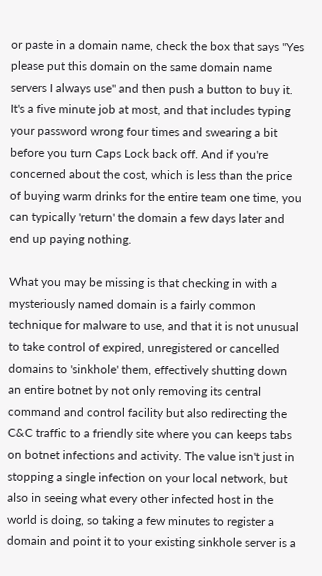or paste in a domain name, check the box that says "Yes please put this domain on the same domain name servers I always use" and then push a button to buy it. It's a five minute job at most, and that includes typing your password wrong four times and swearing a bit before you turn Caps Lock back off. And if you're concerned about the cost, which is less than the price of buying warm drinks for the entire team one time, you can typically 'return' the domain a few days later and end up paying nothing.

What you may be missing is that checking in with a mysteriously named domain is a fairly common technique for malware to use, and that it is not unusual to take control of expired, unregistered or cancelled domains to 'sinkhole' them, effectively shutting down an entire botnet by not only removing its central command and control facility but also redirecting the C&C traffic to a friendly site where you can keeps tabs on botnet infections and activity. The value isn't just in stopping a single infection on your local network, but also in seeing what every other infected host in the world is doing, so taking a few minutes to register a domain and point it to your existing sinkhole server is a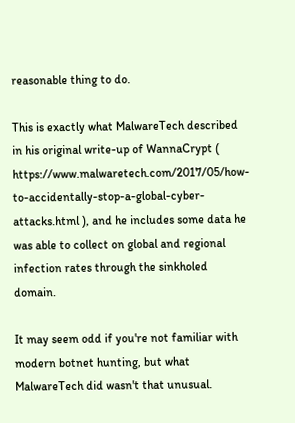reasonable thing to do.

This is exactly what MalwareTech described in his original write-up of WannaCrypt ( https://www.malwaretech.com/2017/05/how-to-accidentally-stop-a-global-cyber-attacks.html ), and he includes some data he was able to collect on global and regional infection rates through the sinkholed domain.

It may seem odd if you're not familiar with modern botnet hunting, but what MalwareTech did wasn't that unusual.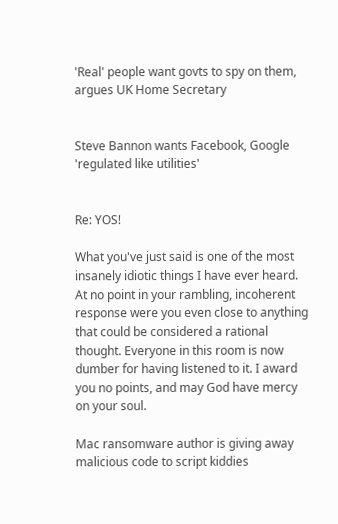'Real' people want govts to spy on them, argues UK Home Secretary


Steve Bannon wants Facebook, Google 'regulated like utilities'


Re: YOS!

What you've just said is one of the most insanely idiotic things I have ever heard. At no point in your rambling, incoherent response were you even close to anything that could be considered a rational thought. Everyone in this room is now dumber for having listened to it. I award you no points, and may God have mercy on your soul.

Mac ransomware author is giving away malicious code to script kiddies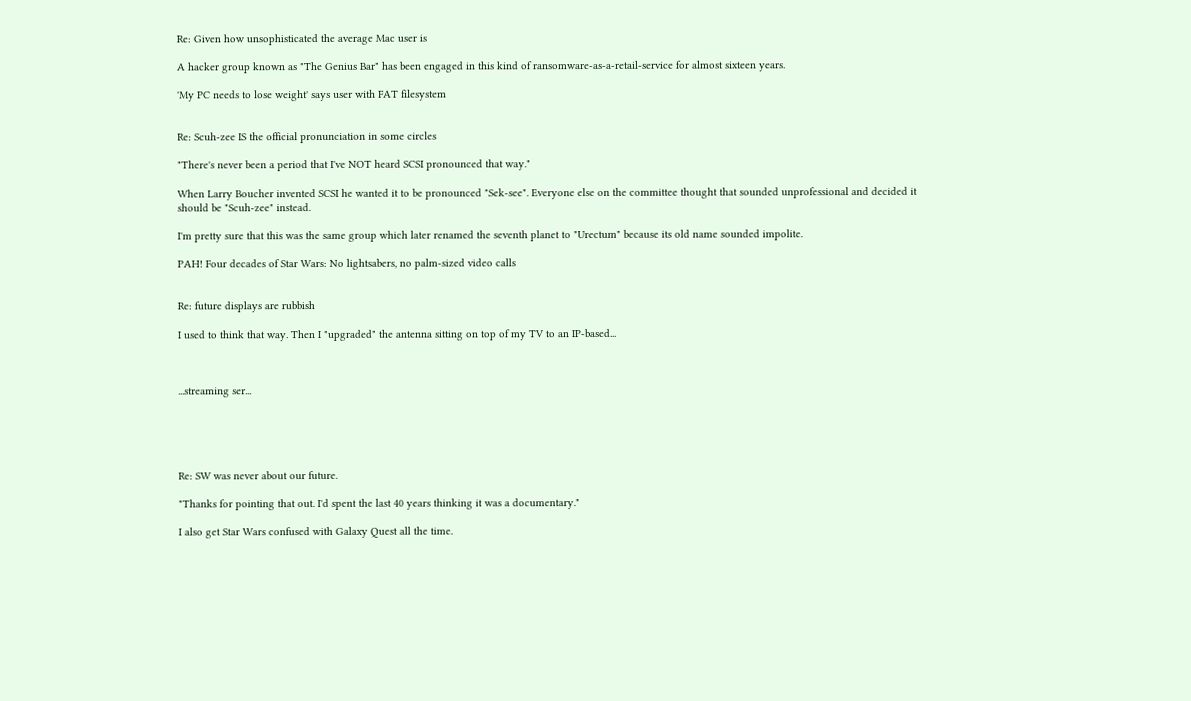Re: Given how unsophisticated the average Mac user is

A hacker group known as "The Genius Bar" has been engaged in this kind of ransomware-as-a-retail-service for almost sixteen years.

'My PC needs to lose weight' says user with FAT filesystem


Re: Scuh-zee IS the official pronunciation in some circles

"There's never been a period that I've NOT heard SCSI pronounced that way."

When Larry Boucher invented SCSI he wanted it to be pronounced "Sek-see". Everyone else on the committee thought that sounded unprofessional and decided it should be "Scuh-zee" instead.

I'm pretty sure that this was the same group which later renamed the seventh planet to "Urectum" because its old name sounded impolite.

PAH! Four decades of Star Wars: No lightsabers, no palm-sized video calls


Re: future displays are rubbish

I used to think that way. Then I "upgraded" the antenna sitting on top of my TV to an IP-based...



...streaming ser...





Re: SW was never about our future.

"Thanks for pointing that out. I'd spent the last 40 years thinking it was a documentary."

I also get Star Wars confused with Galaxy Quest all the time.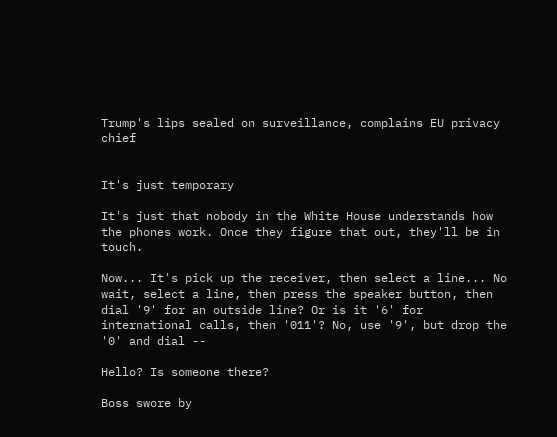Trump's lips sealed on surveillance, complains EU privacy chief


It's just temporary

It's just that nobody in the White House understands how the phones work. Once they figure that out, they'll be in touch.

Now... It's pick up the receiver, then select a line... No wait, select a line, then press the speaker button, then dial '9' for an outside line? Or is it '6' for international calls, then '011'? No, use '9', but drop the '0' and dial --

Hello? Is someone there?

Boss swore by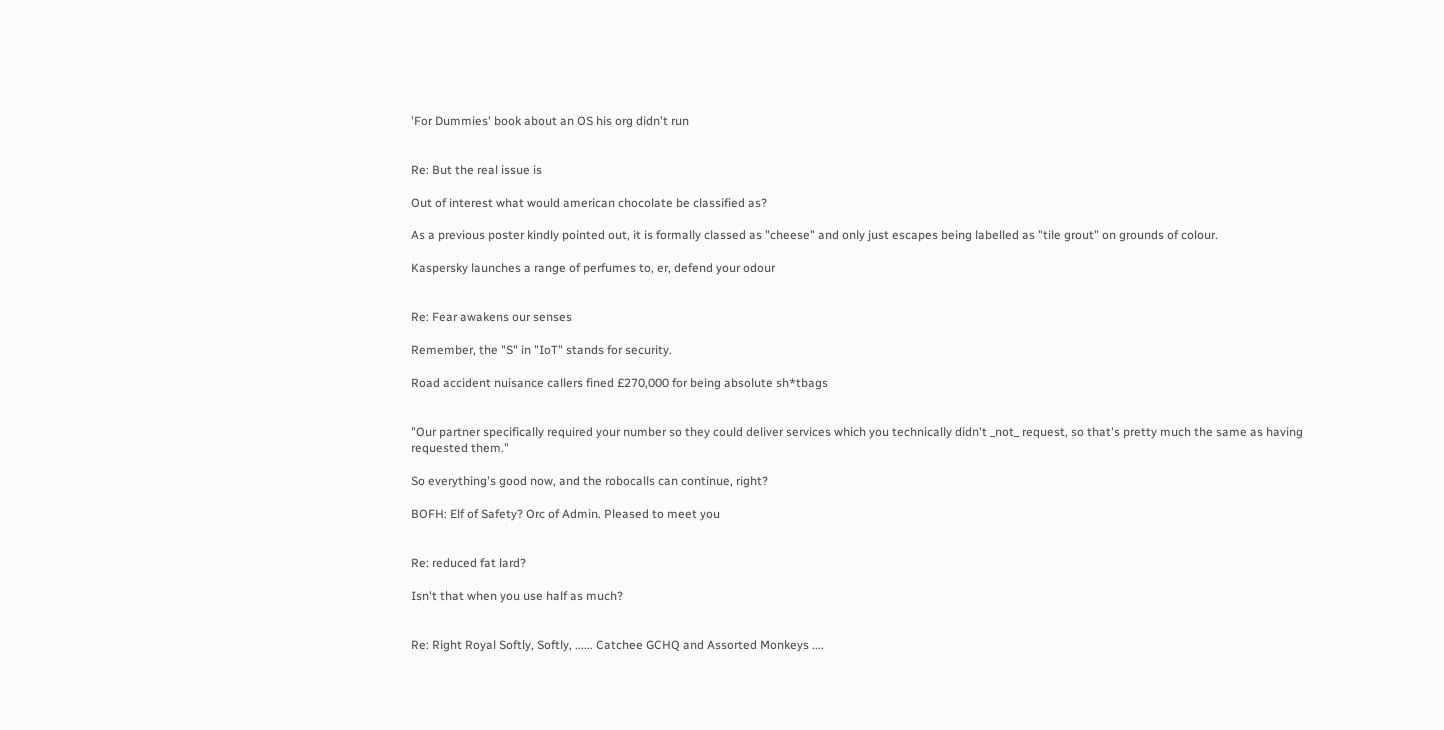'For Dummies' book about an OS his org didn't run


Re: But the real issue is

Out of interest what would american chocolate be classified as?

As a previous poster kindly pointed out, it is formally classed as "cheese" and only just escapes being labelled as "tile grout" on grounds of colour.

Kaspersky launches a range of perfumes to, er, defend your odour


Re: Fear awakens our senses

Remember, the "S" in "IoT" stands for security.

Road accident nuisance callers fined £270,000 for being absolute sh*tbags


"Our partner specifically required your number so they could deliver services which you technically didn't _not_ request, so that's pretty much the same as having requested them."

So everything's good now, and the robocalls can continue, right?

BOFH: Elf of Safety? Orc of Admin. Pleased to meet you


Re: reduced fat lard?

Isn't that when you use half as much?


Re: Right Royal Softly, Softly, ...... Catchee GCHQ and Assorted Monkeys ....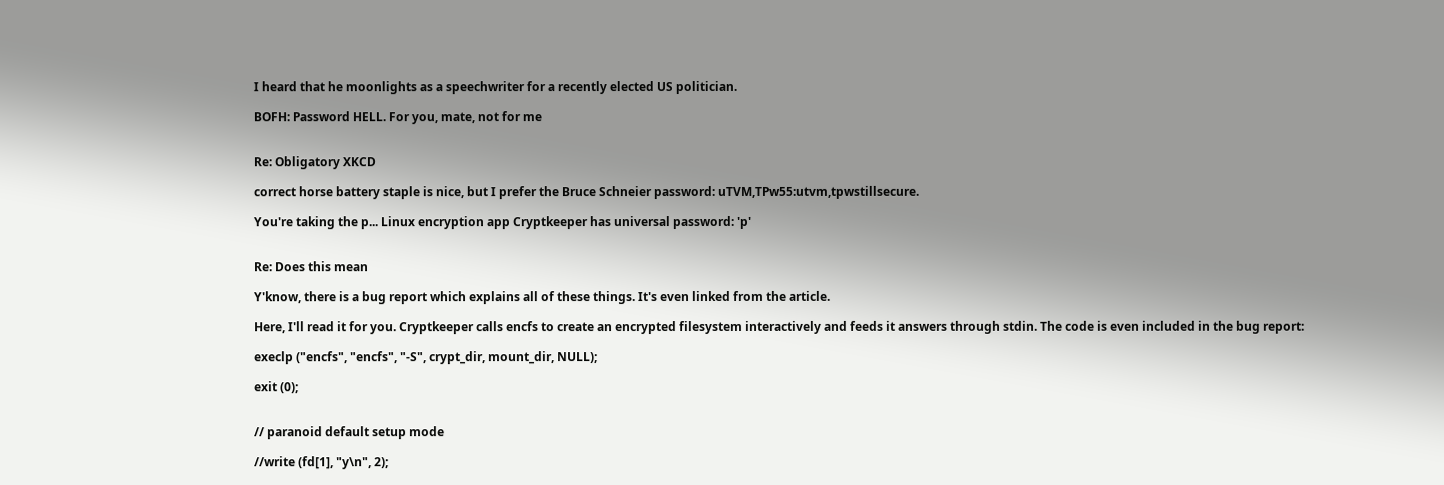I heard that he moonlights as a speechwriter for a recently elected US politician.

BOFH: Password HELL. For you, mate, not for me


Re: Obligatory XKCD

correct horse battery staple is nice, but I prefer the Bruce Schneier password: uTVM,TPw55:utvm,tpwstillsecure.

You're taking the p... Linux encryption app Cryptkeeper has universal password: 'p'


Re: Does this mean

Y'know, there is a bug report which explains all of these things. It's even linked from the article.

Here, I'll read it for you. Cryptkeeper calls encfs to create an encrypted filesystem interactively and feeds it answers through stdin. The code is even included in the bug report:

execlp ("encfs", "encfs", "-S", crypt_dir, mount_dir, NULL);

exit (0);


// paranoid default setup mode

//write (fd[1], "y\n", 2);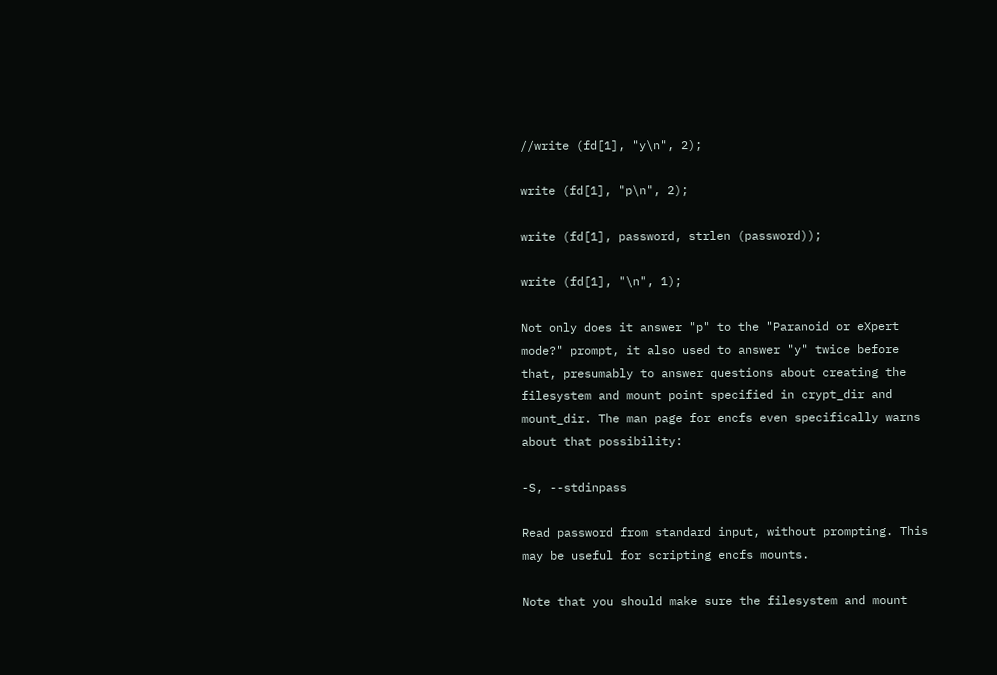//write (fd[1], "y\n", 2);

write (fd[1], "p\n", 2);

write (fd[1], password, strlen (password));

write (fd[1], "\n", 1);

Not only does it answer "p" to the "Paranoid or eXpert mode?" prompt, it also used to answer "y" twice before that, presumably to answer questions about creating the filesystem and mount point specified in crypt_dir and mount_dir. The man page for encfs even specifically warns about that possibility:

-S, --stdinpass

Read password from standard input, without prompting. This may be useful for scripting encfs mounts.

Note that you should make sure the filesystem and mount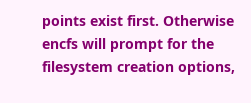points exist first. Otherwise encfs will prompt for the filesystem creation options,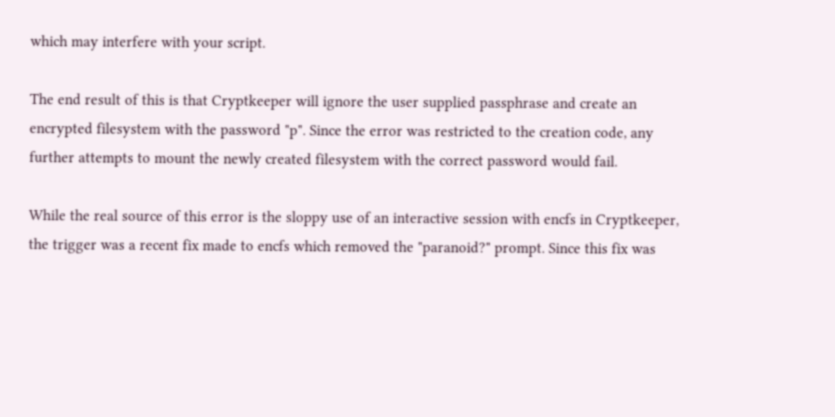which may interfere with your script.

The end result of this is that Cryptkeeper will ignore the user supplied passphrase and create an encrypted filesystem with the password "p". Since the error was restricted to the creation code, any further attempts to mount the newly created filesystem with the correct password would fail.

While the real source of this error is the sloppy use of an interactive session with encfs in Cryptkeeper, the trigger was a recent fix made to encfs which removed the "paranoid?" prompt. Since this fix was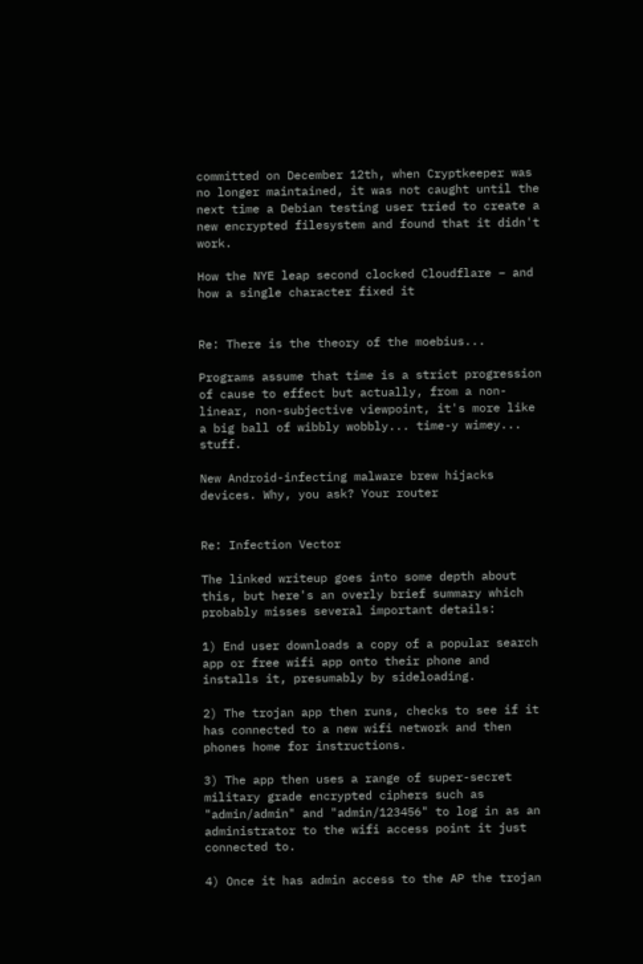committed on December 12th, when Cryptkeeper was no longer maintained, it was not caught until the next time a Debian testing user tried to create a new encrypted filesystem and found that it didn't work.

How the NYE leap second clocked Cloudflare – and how a single character fixed it


Re: There is the theory of the moebius...

Programs assume that time is a strict progression of cause to effect but actually, from a non-linear, non-subjective viewpoint, it's more like a big ball of wibbly wobbly... time-y wimey... stuff.

New Android-infecting malware brew hijacks devices. Why, you ask? Your router


Re: Infection Vector

The linked writeup goes into some depth about this, but here's an overly brief summary which probably misses several important details:

1) End user downloads a copy of a popular search app or free wifi app onto their phone and installs it, presumably by sideloading.

2) The trojan app then runs, checks to see if it has connected to a new wifi network and then phones home for instructions.

3) The app then uses a range of super-secret military grade encrypted ciphers such as "admin/admin" and "admin/123456" to log in as an administrator to the wifi access point it just connected to.

4) Once it has admin access to the AP the trojan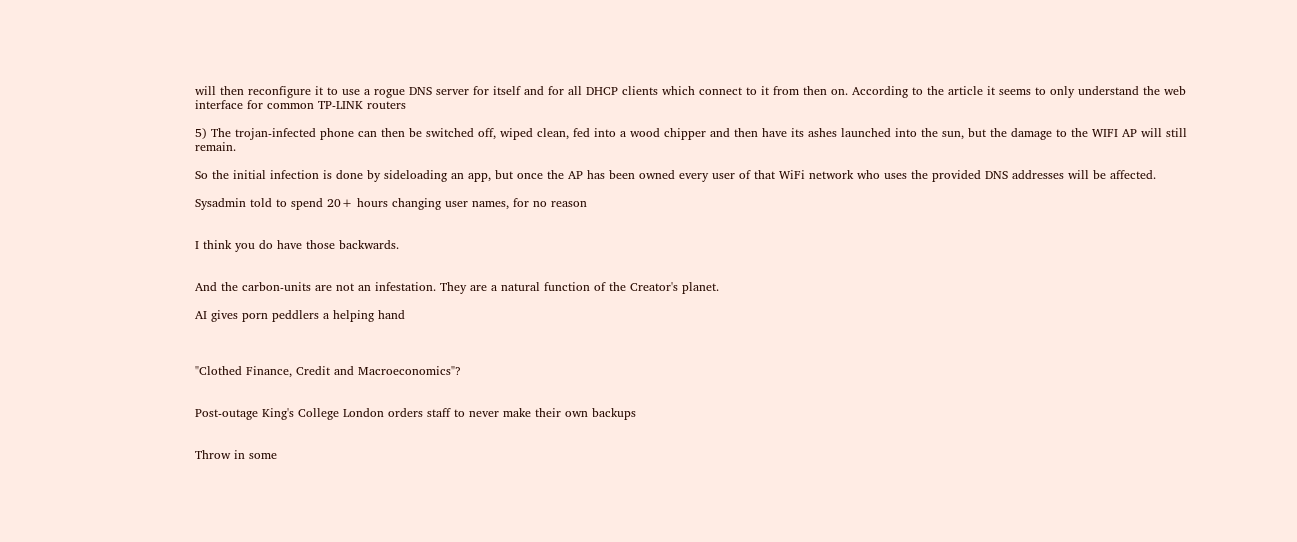will then reconfigure it to use a rogue DNS server for itself and for all DHCP clients which connect to it from then on. According to the article it seems to only understand the web interface for common TP-LINK routers

5) The trojan-infected phone can then be switched off, wiped clean, fed into a wood chipper and then have its ashes launched into the sun, but the damage to the WIFI AP will still remain.

So the initial infection is done by sideloading an app, but once the AP has been owned every user of that WiFi network who uses the provided DNS addresses will be affected.

Sysadmin told to spend 20+ hours changing user names, for no reason


I think you do have those backwards.


And the carbon-units are not an infestation. They are a natural function of the Creator's planet.

AI gives porn peddlers a helping hand



"Clothed Finance, Credit and Macroeconomics"?


Post-outage King's College London orders staff to never make their own backups


Throw in some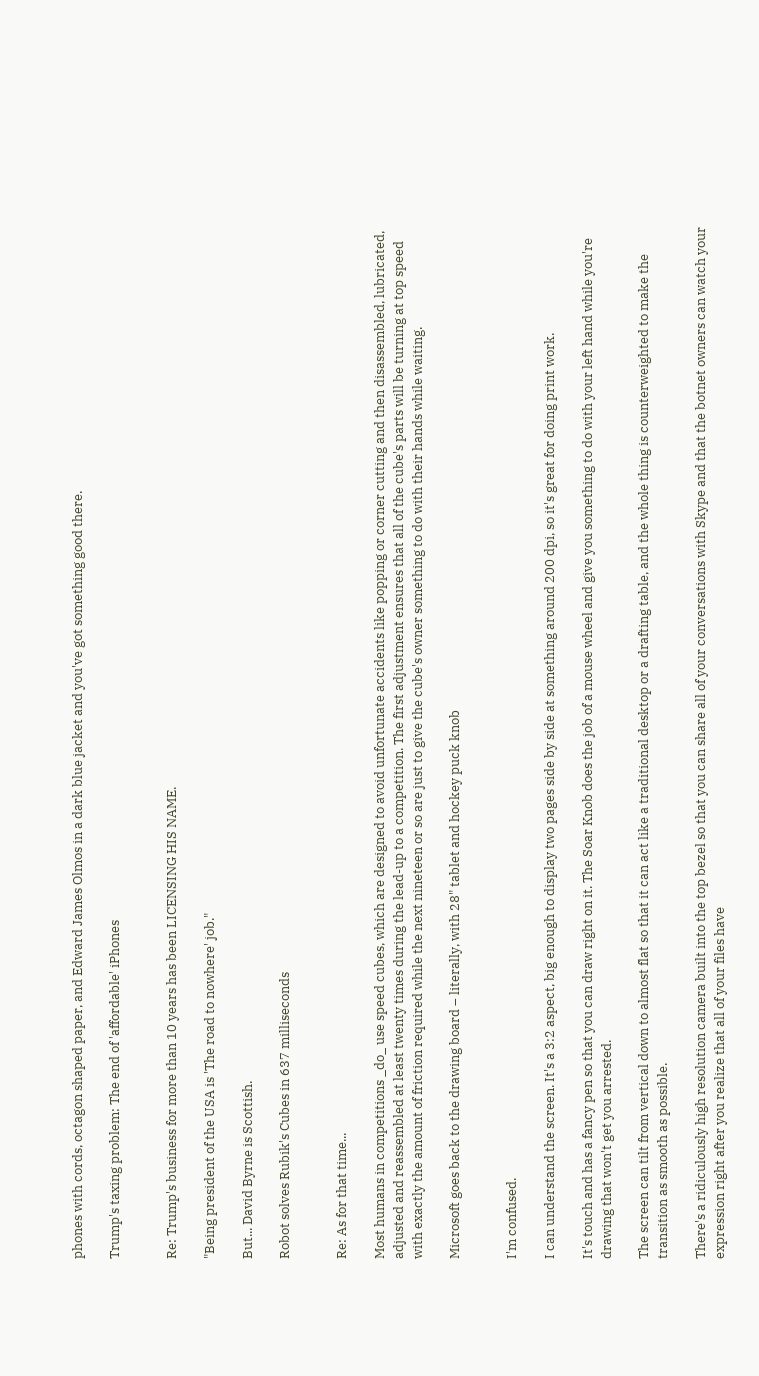phones with cords, octagon shaped paper, and Edward James Olmos in a dark blue jacket and you've got something good there.

Trump's taxing problem: The end of 'affordable' iPhones


Re: Trump's business for more than 10 years has been LICENSING HIS NAME.

"Being president of the USA is 'The road to nowhere' job."

But... David Byrne is Scottish.

Robot solves Rubik's Cubes in 637 milliseconds


Re: As for that time...

Most humans in competitions _do_ use speed cubes, which are designed to avoid unfortunate accidents like popping or corner cutting and then disassembled, lubricated, adjusted and reassembled at least twenty times during the lead-up to a competition. The first adjustment ensures that all of the cube's parts will be turning at top speed with exactly the amount of friction required while the next nineteen or so are just to give the cube's owner something to do with their hands while waiting.

Microsoft goes back to the drawing board – literally, with 28" tablet and hockey puck knob


I'm confused.

I can understand the screen. It's a 3:2 aspect, big enough to display two pages side by side at something around 200 dpi, so it's great for doing print work.

It's touch and has a fancy pen so that you can draw right on it. The Soar Knob does the job of a mouse wheel and give you something to do with your left hand while you're drawing that won't get you arrested.

The screen can tilt from vertical down to almost flat so that it can act like a traditional desktop or a drafting table, and the whole thing is counterweighted to make the transition as smooth as possible.

There's a ridiculously high resolution camera built into the top bezel so that you can share all of your conversations with Skype and that the botnet owners can watch your expression right after you realize that all of your files have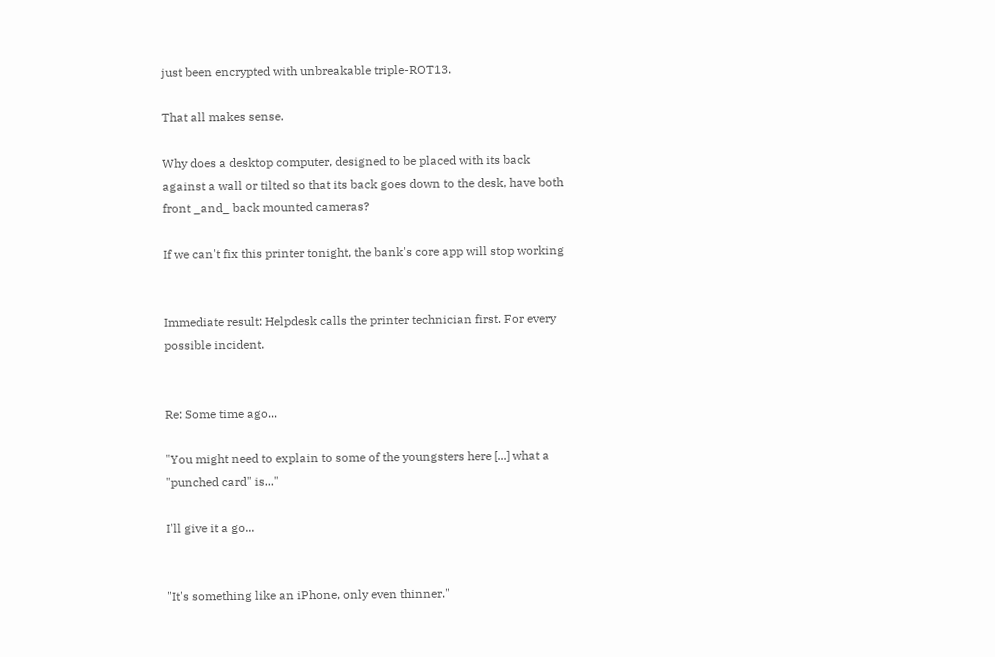just been encrypted with unbreakable triple-ROT13.

That all makes sense.

Why does a desktop computer, designed to be placed with its back against a wall or tilted so that its back goes down to the desk, have both front _and_ back mounted cameras?

If we can't fix this printer tonight, the bank's core app will stop working


Immediate result: Helpdesk calls the printer technician first. For every possible incident.


Re: Some time ago...

"You might need to explain to some of the youngsters here [...] what a "punched card" is..."

I'll give it a go...


"It's something like an iPhone, only even thinner."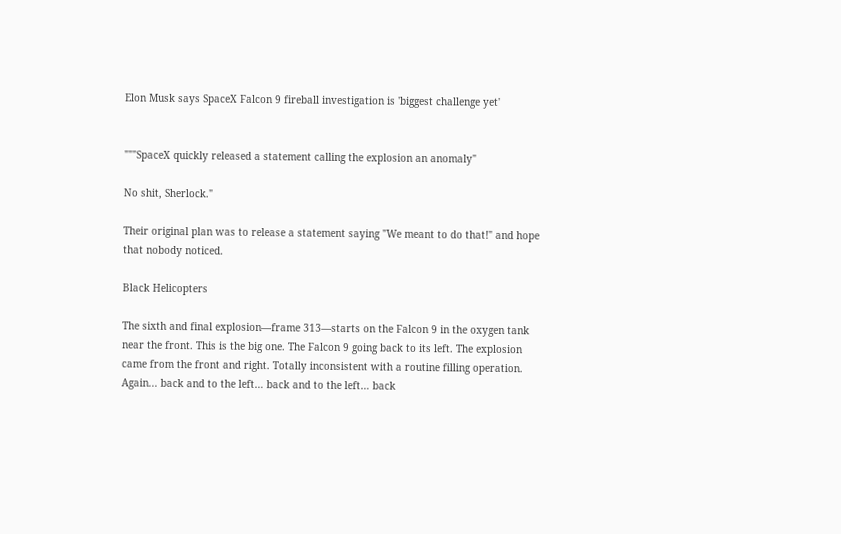Elon Musk says SpaceX Falcon 9 fireball investigation is 'biggest challenge yet'


"""SpaceX quickly released a statement calling the explosion an anomaly"

No shit, Sherlock."

Their original plan was to release a statement saying "We meant to do that!" and hope that nobody noticed.

Black Helicopters

The sixth and final explosion—frame 313—starts on the Falcon 9 in the oxygen tank near the front. This is the big one. The Falcon 9 going back to its left. The explosion came from the front and right. Totally inconsistent with a routine filling operation. Again... back and to the left… back and to the left… back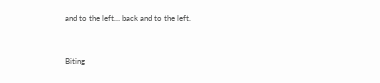and to the left… back and to the left.


Biting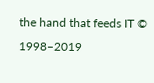the hand that feeds IT © 1998–2019